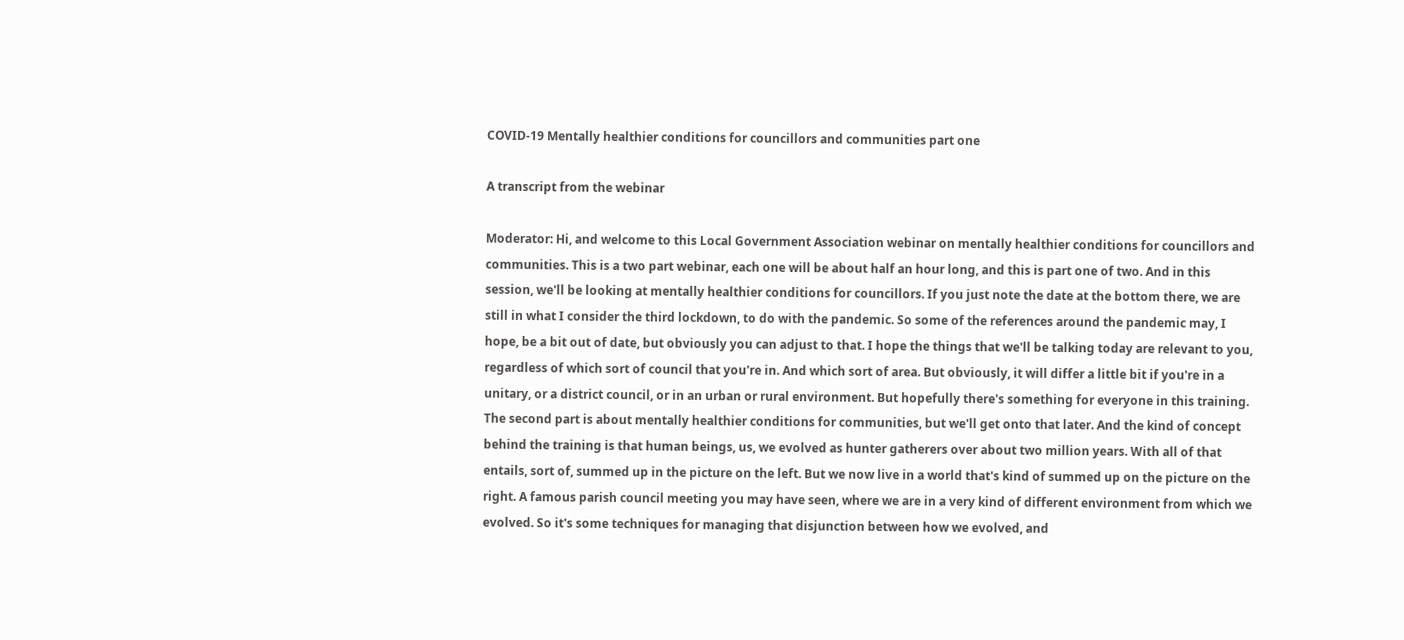COVID-19 Mentally healthier conditions for councillors and communities part one

A transcript from the webinar

Moderator: Hi, and welcome to this Local Government Association webinar on mentally healthier conditions for councillors and communities. This is a two part webinar, each one will be about half an hour long, and this is part one of two. And in this session, we'll be looking at mentally healthier conditions for councillors. If you just note the date at the bottom there, we are still in what I consider the third lockdown, to do with the pandemic. So some of the references around the pandemic may, I hope, be a bit out of date, but obviously you can adjust to that. I hope the things that we'll be talking today are relevant to you, regardless of which sort of council that you're in. And which sort of area. But obviously, it will differ a little bit if you're in a unitary, or a district council, or in an urban or rural environment. But hopefully there's something for everyone in this training. The second part is about mentally healthier conditions for communities, but we'll get onto that later. And the kind of concept behind the training is that human beings, us, we evolved as hunter gatherers over about two million years. With all of that entails, sort of, summed up in the picture on the left. But we now live in a world that's kind of summed up on the picture on the right. A famous parish council meeting you may have seen, where we are in a very kind of different environment from which we evolved. So it's some techniques for managing that disjunction between how we evolved, and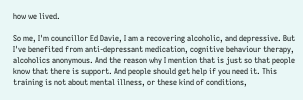how we lived.

So me, I'm councillor Ed Davie, I am a recovering alcoholic, and depressive. But I've benefited from anti-depressant medication, cognitive behaviour therapy, alcoholics anonymous. And the reason why I mention that is just so that people know that there is support. And people should get help if you need it. This training is not about mental illness, or these kind of conditions,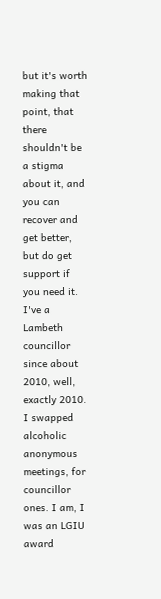but it's worth making that point, that there shouldn't be a stigma about it, and you can recover and get better, but do get support if you need it. I've a Lambeth councillor since about 2010, well, exactly 2010. I swapped alcoholic anonymous meetings, for councillor ones. I am, I was an LGIU award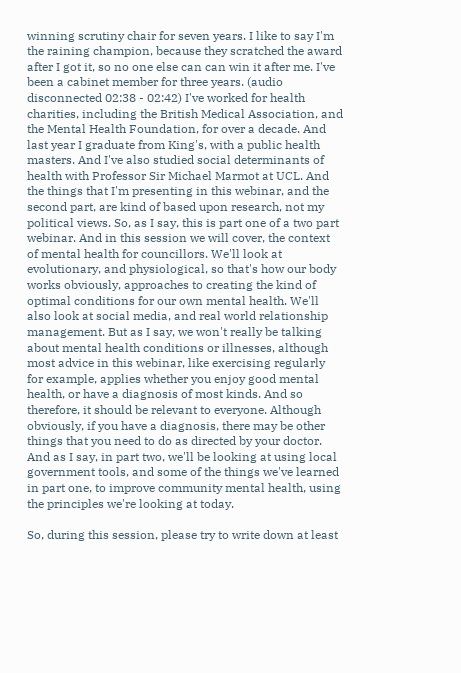winning scrutiny chair for seven years. I like to say I'm the raining champion, because they scratched the award after I got it, so no one else can can win it after me. I've been a cabinet member for three years. (audio disconnected 02:38 - 02:42) I've worked for health charities, including the British Medical Association, and the Mental Health Foundation, for over a decade. And last year I graduate from King's, with a public health masters. And I've also studied social determinants of health with Professor Sir Michael Marmot at UCL. And the things that I'm presenting in this webinar, and the second part, are kind of based upon research, not my political views. So, as I say, this is part one of a two part webinar. And in this session we will cover, the context of mental health for councillors. We'll look at evolutionary, and physiological, so that's how our body works obviously, approaches to creating the kind of optimal conditions for our own mental health. We'll also look at social media, and real world relationship management. But as I say, we won't really be talking about mental health conditions or illnesses, although most advice in this webinar, like exercising regularly for example, applies whether you enjoy good mental health, or have a diagnosis of most kinds. And so therefore, it should be relevant to everyone. Although obviously, if you have a diagnosis, there may be other things that you need to do as directed by your doctor. And as I say, in part two, we'll be looking at using local government tools, and some of the things we've learned in part one, to improve community mental health, using the principles we're looking at today.

So, during this session, please try to write down at least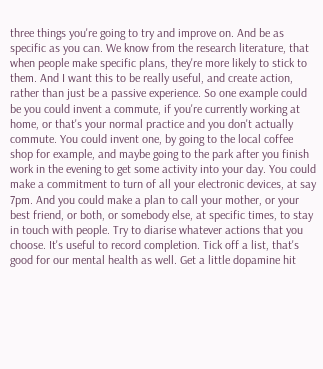three things you're going to try and improve on. And be as specific as you can. We know from the research literature, that when people make specific plans, they're more likely to stick to them. And I want this to be really useful, and create action, rather than just be a passive experience. So one example could be you could invent a commute, if you're currently working at home, or that's your normal practice and you don't actually commute. You could invent one, by going to the local coffee shop for example, and maybe going to the park after you finish work in the evening to get some activity into your day. You could make a commitment to turn of all your electronic devices, at say 7pm. And you could make a plan to call your mother, or your best friend, or both, or somebody else, at specific times, to stay in touch with people. Try to diarise whatever actions that you choose. It's useful to record completion. Tick off a list, that's good for our mental health as well. Get a little dopamine hit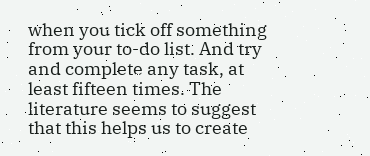when you tick off something from your to-do list. And try and complete any task, at least fifteen times. The literature seems to suggest that this helps us to create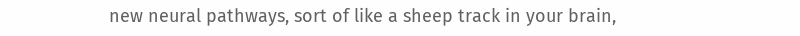new neural pathways, sort of like a sheep track in your brain,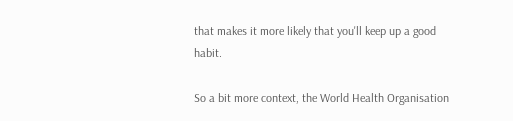that makes it more likely that you'll keep up a good habit.

So a bit more context, the World Health Organisation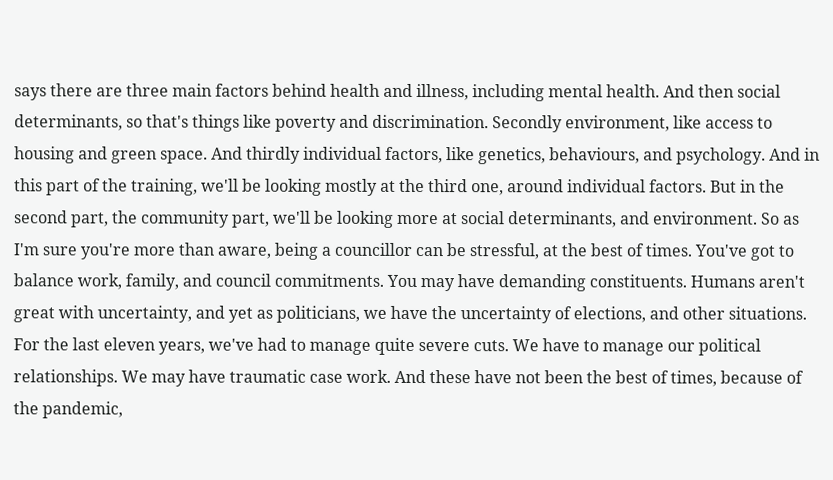says there are three main factors behind health and illness, including mental health. And then social determinants, so that's things like poverty and discrimination. Secondly environment, like access to housing and green space. And thirdly individual factors, like genetics, behaviours, and psychology. And in this part of the training, we'll be looking mostly at the third one, around individual factors. But in the second part, the community part, we'll be looking more at social determinants, and environment. So as I'm sure you're more than aware, being a councillor can be stressful, at the best of times. You've got to balance work, family, and council commitments. You may have demanding constituents. Humans aren't great with uncertainty, and yet as politicians, we have the uncertainty of elections, and other situations. For the last eleven years, we've had to manage quite severe cuts. We have to manage our political relationships. We may have traumatic case work. And these have not been the best of times, because of the pandemic,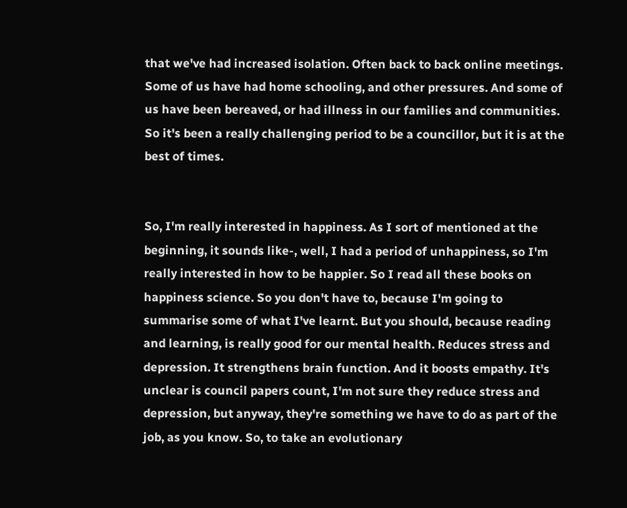that we've had increased isolation. Often back to back online meetings. Some of us have had home schooling, and other pressures. And some of us have been bereaved, or had illness in our families and communities. So it's been a really challenging period to be a councillor, but it is at the best of times.


So, I'm really interested in happiness. As I sort of mentioned at the beginning, it sounds like-, well, I had a period of unhappiness, so I'm really interested in how to be happier. So I read all these books on happiness science. So you don't have to, because I'm going to summarise some of what I've learnt. But you should, because reading and learning, is really good for our mental health. Reduces stress and depression. It strengthens brain function. And it boosts empathy. It's unclear is council papers count, I'm not sure they reduce stress and depression, but anyway, they're something we have to do as part of the job, as you know. So, to take an evolutionary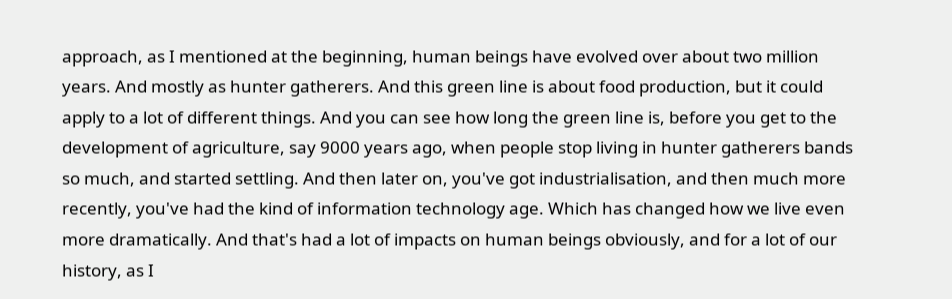approach, as I mentioned at the beginning, human beings have evolved over about two million years. And mostly as hunter gatherers. And this green line is about food production, but it could apply to a lot of different things. And you can see how long the green line is, before you get to the development of agriculture, say 9000 years ago, when people stop living in hunter gatherers bands so much, and started settling. And then later on, you've got industrialisation, and then much more recently, you've had the kind of information technology age. Which has changed how we live even more dramatically. And that's had a lot of impacts on human beings obviously, and for a lot of our history, as I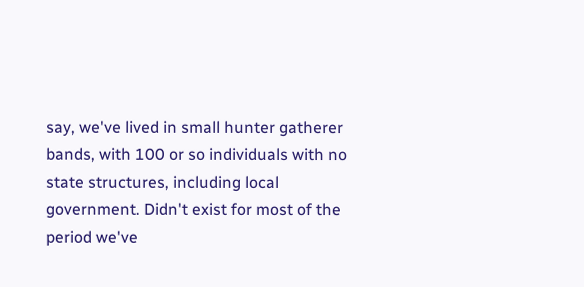say, we've lived in small hunter gatherer bands, with 100 or so individuals with no state structures, including local government. Didn't exist for most of the period we've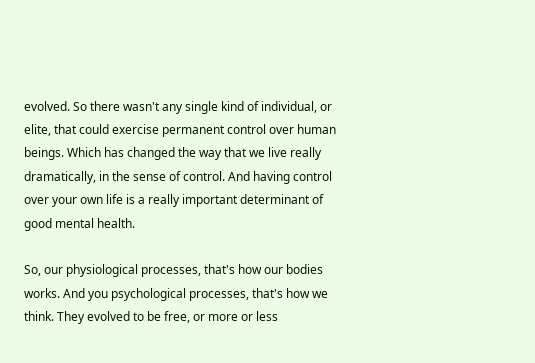evolved. So there wasn't any single kind of individual, or elite, that could exercise permanent control over human beings. Which has changed the way that we live really dramatically, in the sense of control. And having control over your own life is a really important determinant of good mental health.

So, our physiological processes, that's how our bodies works. And you psychological processes, that's how we think. They evolved to be free, or more or less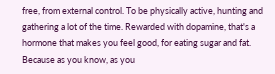free, from external control. To be physically active, hunting and gathering a lot of the time. Rewarded with dopamine, that's a hormone that makes you feel good, for eating sugar and fat. Because as you know, as you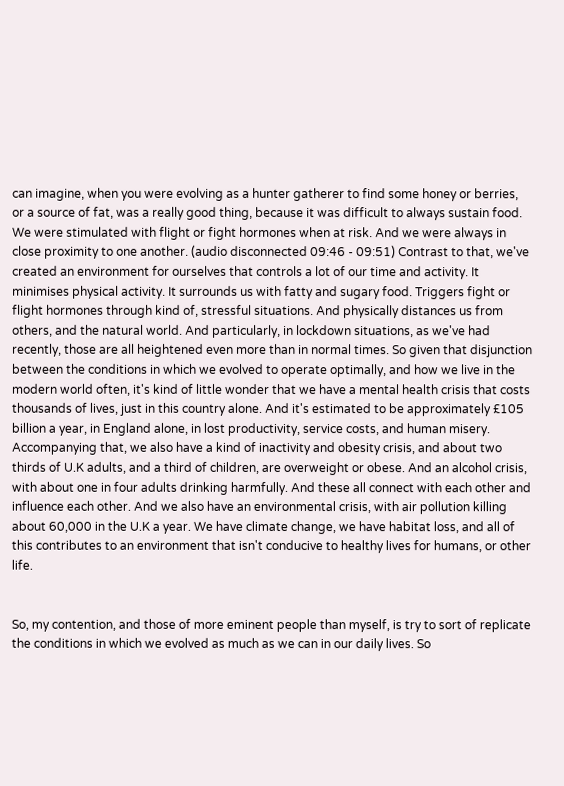can imagine, when you were evolving as a hunter gatherer to find some honey or berries, or a source of fat, was a really good thing, because it was difficult to always sustain food. We were stimulated with flight or fight hormones when at risk. And we were always in close proximity to one another. (audio disconnected 09:46 - 09:51) Contrast to that, we've created an environment for ourselves that controls a lot of our time and activity. It minimises physical activity. It surrounds us with fatty and sugary food. Triggers fight or flight hormones through kind of, stressful situations. And physically distances us from others, and the natural world. And particularly, in lockdown situations, as we've had recently, those are all heightened even more than in normal times. So given that disjunction between the conditions in which we evolved to operate optimally, and how we live in the modern world often, it's kind of little wonder that we have a mental health crisis that costs thousands of lives, just in this country alone. And it's estimated to be approximately £105 billion a year, in England alone, in lost productivity, service costs, and human misery. Accompanying that, we also have a kind of inactivity and obesity crisis, and about two thirds of U.K adults, and a third of children, are overweight or obese. And an alcohol crisis, with about one in four adults drinking harmfully. And these all connect with each other and influence each other. And we also have an environmental crisis, with air pollution killing about 60,000 in the U.K a year. We have climate change, we have habitat loss, and all of this contributes to an environment that isn't conducive to healthy lives for humans, or other life.


So, my contention, and those of more eminent people than myself, is try to sort of replicate the conditions in which we evolved as much as we can in our daily lives. So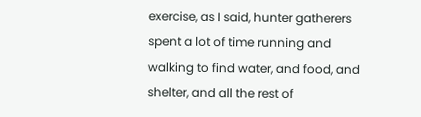exercise, as I said, hunter gatherers spent a lot of time running and walking to find water, and food, and shelter, and all the rest of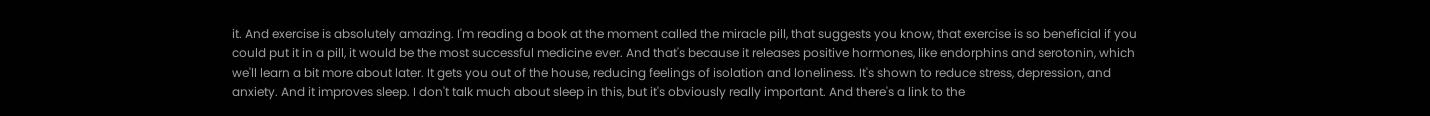it. And exercise is absolutely amazing. I'm reading a book at the moment called the miracle pill, that suggests you know, that exercise is so beneficial if you could put it in a pill, it would be the most successful medicine ever. And that's because it releases positive hormones, like endorphins and serotonin, which we'll learn a bit more about later. It gets you out of the house, reducing feelings of isolation and loneliness. It's shown to reduce stress, depression, and anxiety. And it improves sleep. I don't talk much about sleep in this, but it's obviously really important. And there's a link to the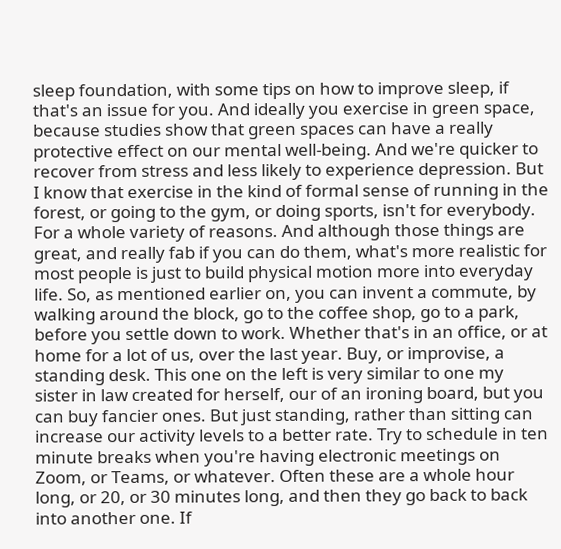sleep foundation, with some tips on how to improve sleep, if that's an issue for you. And ideally you exercise in green space, because studies show that green spaces can have a really protective effect on our mental well-being. And we're quicker to recover from stress and less likely to experience depression. But I know that exercise in the kind of formal sense of running in the forest, or going to the gym, or doing sports, isn't for everybody. For a whole variety of reasons. And although those things are great, and really fab if you can do them, what's more realistic for most people is just to build physical motion more into everyday life. So, as mentioned earlier on, you can invent a commute, by walking around the block, go to the coffee shop, go to a park, before you settle down to work. Whether that's in an office, or at home for a lot of us, over the last year. Buy, or improvise, a standing desk. This one on the left is very similar to one my sister in law created for herself, our of an ironing board, but you can buy fancier ones. But just standing, rather than sitting can increase our activity levels to a better rate. Try to schedule in ten minute breaks when you're having electronic meetings on Zoom, or Teams, or whatever. Often these are a whole hour long, or 20, or 30 minutes long, and then they go back to back into another one. If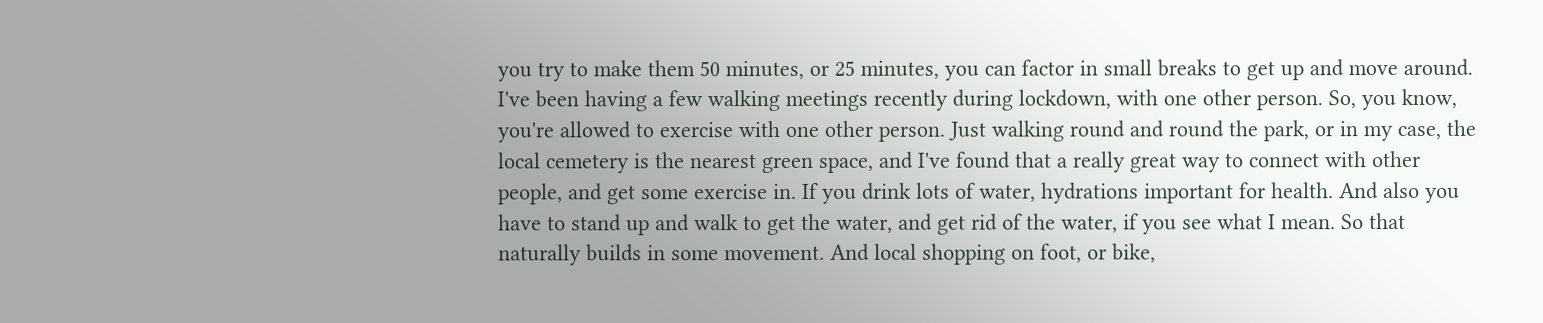you try to make them 50 minutes, or 25 minutes, you can factor in small breaks to get up and move around. I've been having a few walking meetings recently during lockdown, with one other person. So, you know, you're allowed to exercise with one other person. Just walking round and round the park, or in my case, the local cemetery is the nearest green space, and I've found that a really great way to connect with other people, and get some exercise in. If you drink lots of water, hydrations important for health. And also you have to stand up and walk to get the water, and get rid of the water, if you see what I mean. So that naturally builds in some movement. And local shopping on foot, or bike,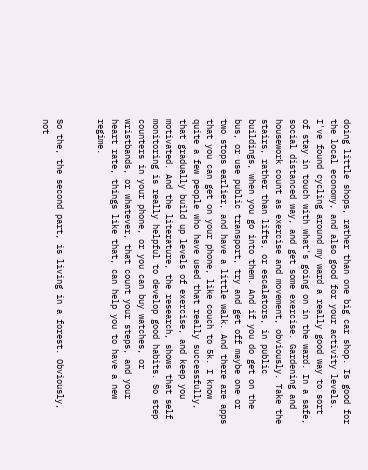doing little shops, rather than one big car shop. Is good for the local economy, and also good for your activity levels. I've found cycling around my ward a really good way to sort of stay in touch with what's going on in the ward. In a safe, social distanced way, and get some exercise. Gardening and housework count as exercise and movement, obviously. Take the stairs, rather than lifts, or escalators, in public buildings, when you go into them. And if you do get on the bus, or use public transport, try and get off maybe one or two stops earlier, and have a little walk. And there are apps that you can get on your phone, like couch to 5k. I know quite a few people who have used that really successfully, that gradually build up levels of exercise, and keep you motivated. And the literature, the research, shows that self monitoring is really helpful to develop good habits. So step counters in your phone, or you can buy watches, or wristbands, or whatever, that count your steps, and your heart rate, things like that, can help you to have a new regime.


So the, the second part, is living in a forest. Obviously, not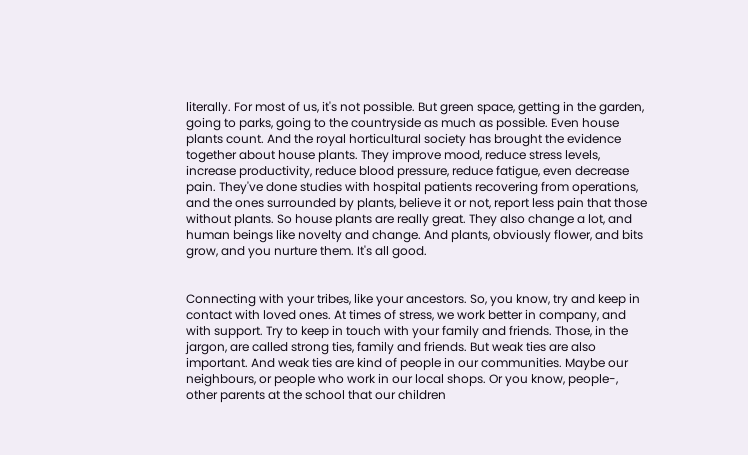literally. For most of us, it's not possible. But green space, getting in the garden, going to parks, going to the countryside as much as possible. Even house plants count. And the royal horticultural society has brought the evidence together about house plants. They improve mood, reduce stress levels, increase productivity, reduce blood pressure, reduce fatigue, even decrease pain. They've done studies with hospital patients recovering from operations, and the ones surrounded by plants, believe it or not, report less pain that those without plants. So house plants are really great. They also change a lot, and human beings like novelty and change. And plants, obviously flower, and bits grow, and you nurture them. It's all good.


Connecting with your tribes, like your ancestors. So, you know, try and keep in contact with loved ones. At times of stress, we work better in company, and with support. Try to keep in touch with your family and friends. Those, in the jargon, are called strong ties, family and friends. But weak ties are also important. And weak ties are kind of people in our communities. Maybe our neighbours, or people who work in our local shops. Or you know, people-, other parents at the school that our children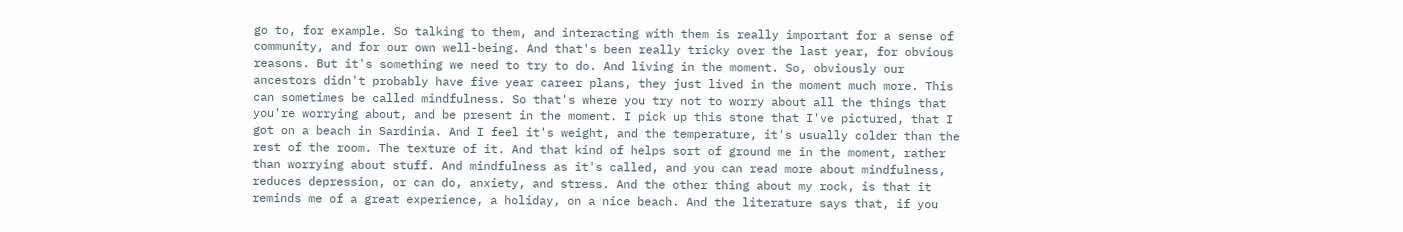go to, for example. So talking to them, and interacting with them is really important for a sense of community, and for our own well-being. And that's been really tricky over the last year, for obvious reasons. But it's something we need to try to do. And living in the moment. So, obviously our ancestors didn't probably have five year career plans, they just lived in the moment much more. This can sometimes be called mindfulness. So that's where you try not to worry about all the things that you're worrying about, and be present in the moment. I pick up this stone that I've pictured, that I got on a beach in Sardinia. And I feel it's weight, and the temperature, it's usually colder than the rest of the room. The texture of it. And that kind of helps sort of ground me in the moment, rather than worrying about stuff. And mindfulness as it's called, and you can read more about mindfulness, reduces depression, or can do, anxiety, and stress. And the other thing about my rock, is that it reminds me of a great experience, a holiday, on a nice beach. And the literature says that, if you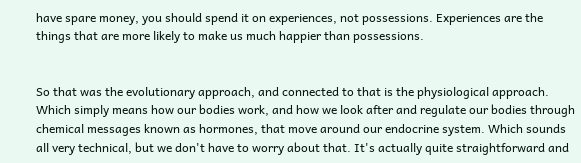have spare money, you should spend it on experiences, not possessions. Experiences are the things that are more likely to make us much happier than possessions.


So that was the evolutionary approach, and connected to that is the physiological approach. Which simply means how our bodies work, and how we look after and regulate our bodies through chemical messages known as hormones, that move around our endocrine system. Which sounds all very technical, but we don't have to worry about that. It's actually quite straightforward and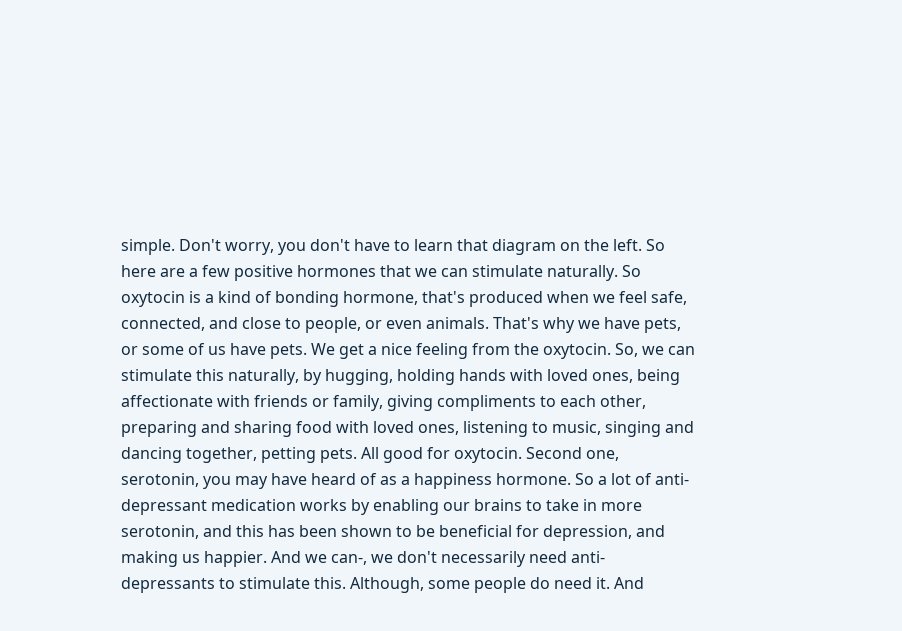simple. Don't worry, you don't have to learn that diagram on the left. So here are a few positive hormones that we can stimulate naturally. So oxytocin is a kind of bonding hormone, that's produced when we feel safe, connected, and close to people, or even animals. That's why we have pets, or some of us have pets. We get a nice feeling from the oxytocin. So, we can stimulate this naturally, by hugging, holding hands with loved ones, being affectionate with friends or family, giving compliments to each other, preparing and sharing food with loved ones, listening to music, singing and dancing together, petting pets. All good for oxytocin. Second one, serotonin, you may have heard of as a happiness hormone. So a lot of anti-depressant medication works by enabling our brains to take in more serotonin, and this has been shown to be beneficial for depression, and making us happier. And we can-, we don't necessarily need anti-depressants to stimulate this. Although, some people do need it. And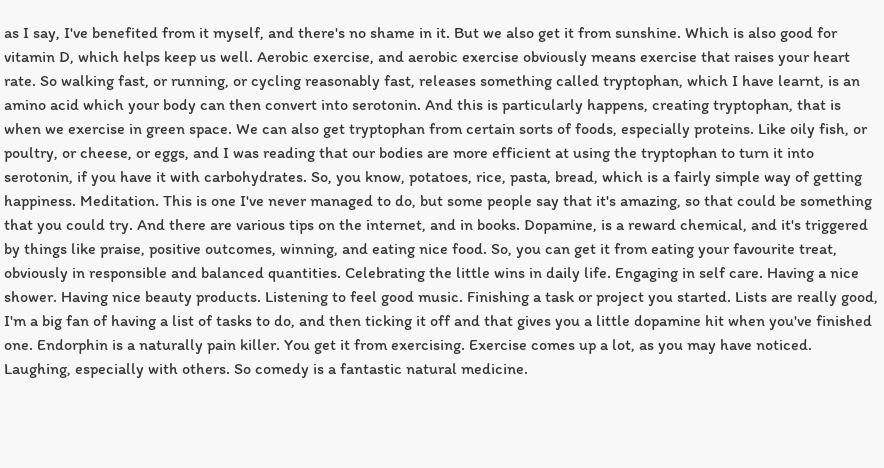as I say, I've benefited from it myself, and there's no shame in it. But we also get it from sunshine. Which is also good for vitamin D, which helps keep us well. Aerobic exercise, and aerobic exercise obviously means exercise that raises your heart rate. So walking fast, or running, or cycling reasonably fast, releases something called tryptophan, which I have learnt, is an amino acid which your body can then convert into serotonin. And this is particularly happens, creating tryptophan, that is when we exercise in green space. We can also get tryptophan from certain sorts of foods, especially proteins. Like oily fish, or poultry, or cheese, or eggs, and I was reading that our bodies are more efficient at using the tryptophan to turn it into serotonin, if you have it with carbohydrates. So, you know, potatoes, rice, pasta, bread, which is a fairly simple way of getting happiness. Meditation. This is one I've never managed to do, but some people say that it's amazing, so that could be something that you could try. And there are various tips on the internet, and in books. Dopamine, is a reward chemical, and it's triggered by things like praise, positive outcomes, winning, and eating nice food. So, you can get it from eating your favourite treat, obviously in responsible and balanced quantities. Celebrating the little wins in daily life. Engaging in self care. Having a nice shower. Having nice beauty products. Listening to feel good music. Finishing a task or project you started. Lists are really good, I'm a big fan of having a list of tasks to do, and then ticking it off and that gives you a little dopamine hit when you've finished one. Endorphin is a naturally pain killer. You get it from exercising. Exercise comes up a lot, as you may have noticed. Laughing, especially with others. So comedy is a fantastic natural medicine.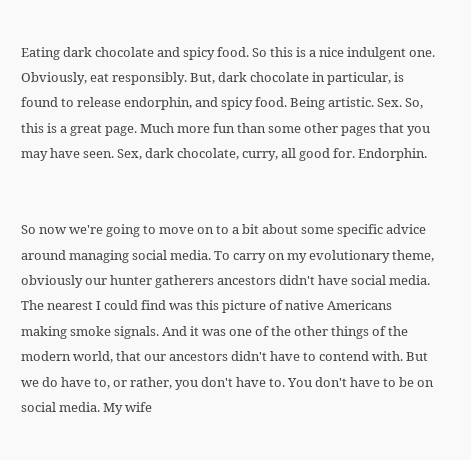Eating dark chocolate and spicy food. So this is a nice indulgent one. Obviously, eat responsibly. But, dark chocolate in particular, is found to release endorphin, and spicy food. Being artistic. Sex. So, this is a great page. Much more fun than some other pages that you may have seen. Sex, dark chocolate, curry, all good for. Endorphin.


So now we're going to move on to a bit about some specific advice around managing social media. To carry on my evolutionary theme, obviously our hunter gatherers ancestors didn't have social media. The nearest I could find was this picture of native Americans making smoke signals. And it was one of the other things of the modern world, that our ancestors didn't have to contend with. But we do have to, or rather, you don't have to. You don't have to be on social media. My wife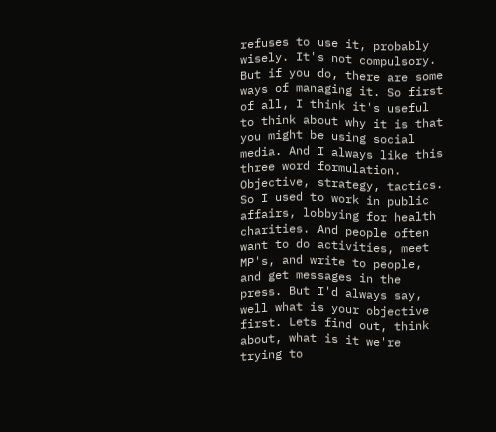refuses to use it, probably wisely. It's not compulsory. But if you do, there are some ways of managing it. So first of all, I think it's useful to think about why it is that you might be using social media. And I always like this three word formulation. Objective, strategy, tactics. So I used to work in public affairs, lobbying for health charities. And people often want to do activities, meet MP's, and write to people, and get messages in the press. But I'd always say, well what is your objective first. Lets find out, think about, what is it we're trying to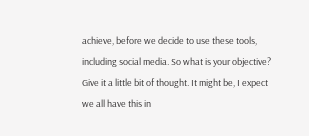achieve, before we decide to use these tools, including social media. So what is your objective? Give it a little bit of thought. It might be, I expect we all have this in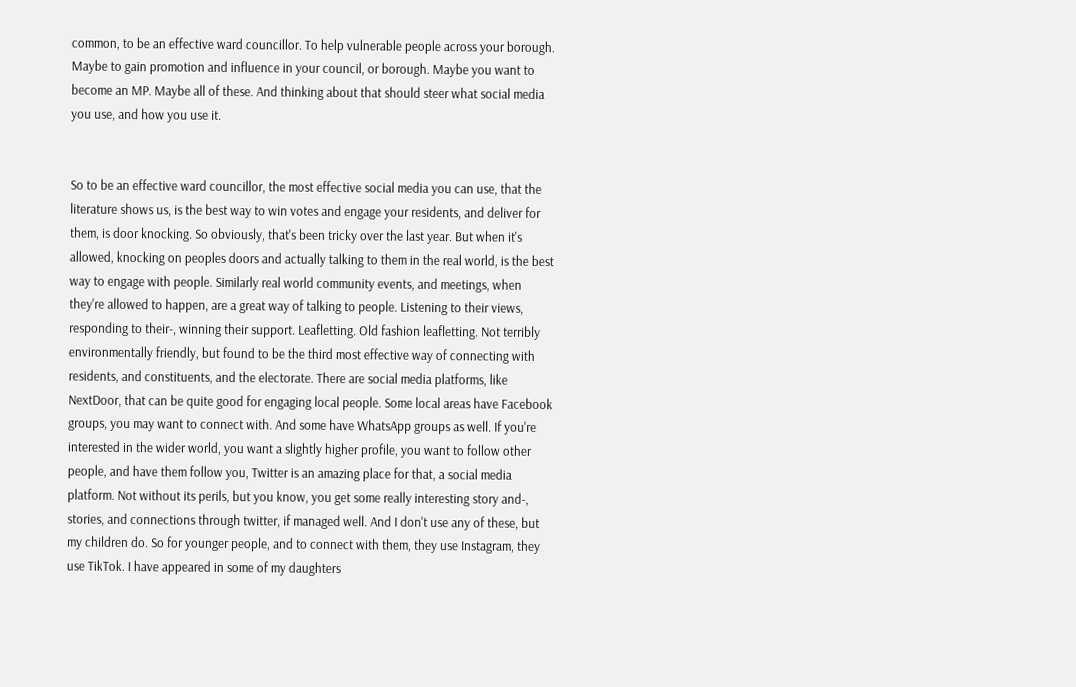common, to be an effective ward councillor. To help vulnerable people across your borough. Maybe to gain promotion and influence in your council, or borough. Maybe you want to become an MP. Maybe all of these. And thinking about that should steer what social media you use, and how you use it.


So to be an effective ward councillor, the most effective social media you can use, that the literature shows us, is the best way to win votes and engage your residents, and deliver for them, is door knocking. So obviously, that's been tricky over the last year. But when it's allowed, knocking on peoples doors and actually talking to them in the real world, is the best way to engage with people. Similarly real world community events, and meetings, when they're allowed to happen, are a great way of talking to people. Listening to their views, responding to their-, winning their support. Leafletting. Old fashion leafletting. Not terribly environmentally friendly, but found to be the third most effective way of connecting with residents, and constituents, and the electorate. There are social media platforms, like NextDoor, that can be quite good for engaging local people. Some local areas have Facebook groups, you may want to connect with. And some have WhatsApp groups as well. If you're interested in the wider world, you want a slightly higher profile, you want to follow other people, and have them follow you, Twitter is an amazing place for that, a social media platform. Not without its perils, but you know, you get some really interesting story and-, stories, and connections through twitter, if managed well. And I don't use any of these, but my children do. So for younger people, and to connect with them, they use Instagram, they use TikTok. I have appeared in some of my daughters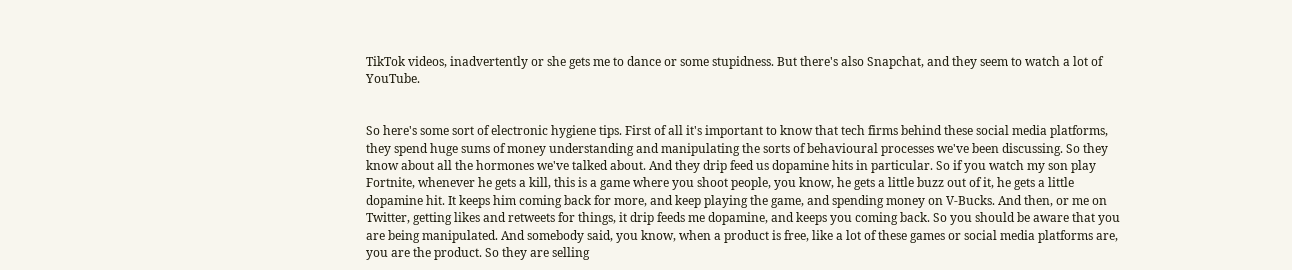TikTok videos, inadvertently or she gets me to dance or some stupidness. But there's also Snapchat, and they seem to watch a lot of YouTube.


So here's some sort of electronic hygiene tips. First of all it's important to know that tech firms behind these social media platforms, they spend huge sums of money understanding and manipulating the sorts of behavioural processes we've been discussing. So they know about all the hormones we've talked about. And they drip feed us dopamine hits in particular. So if you watch my son play Fortnite, whenever he gets a kill, this is a game where you shoot people, you know, he gets a little buzz out of it, he gets a little dopamine hit. It keeps him coming back for more, and keep playing the game, and spending money on V-Bucks. And then, or me on Twitter, getting likes and retweets for things, it drip feeds me dopamine, and keeps you coming back. So you should be aware that you are being manipulated. And somebody said, you know, when a product is free, like a lot of these games or social media platforms are, you are the product. So they are selling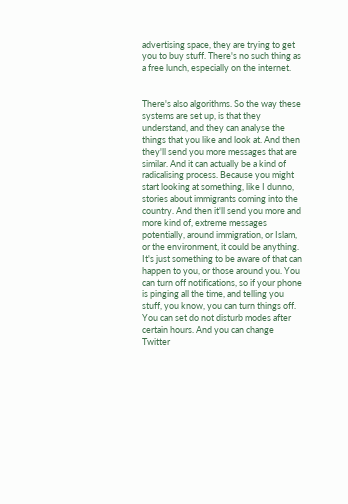advertising space, they are trying to get you to buy stuff. There's no such thing as a free lunch, especially on the internet.


There's also algorithms. So the way these systems are set up, is that they understand, and they can analyse the things that you like and look at. And then they'll send you more messages that are similar. And it can actually be a kind of radicalising process. Because you might start looking at something, like I dunno, stories about immigrants coming into the country. And then it'll send you more and more kind of, extreme messages potentially, around immigration, or Islam, or the environment, it could be anything. It's just something to be aware of that can happen to you, or those around you. You can turn off notifications, so if your phone is pinging all the time, and telling you stuff, you know, you can turn things off. You can set do not disturb modes after certain hours. And you can change Twitter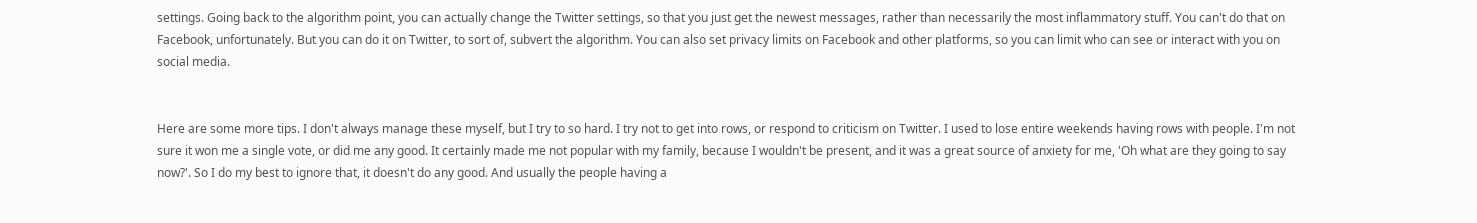settings. Going back to the algorithm point, you can actually change the Twitter settings, so that you just get the newest messages, rather than necessarily the most inflammatory stuff. You can't do that on Facebook, unfortunately. But you can do it on Twitter, to sort of, subvert the algorithm. You can also set privacy limits on Facebook and other platforms, so you can limit who can see or interact with you on social media.


Here are some more tips. I don't always manage these myself, but I try to so hard. I try not to get into rows, or respond to criticism on Twitter. I used to lose entire weekends having rows with people. I'm not sure it won me a single vote, or did me any good. It certainly made me not popular with my family, because I wouldn't be present, and it was a great source of anxiety for me, 'Oh what are they going to say now?'. So I do my best to ignore that, it doesn't do any good. And usually the people having a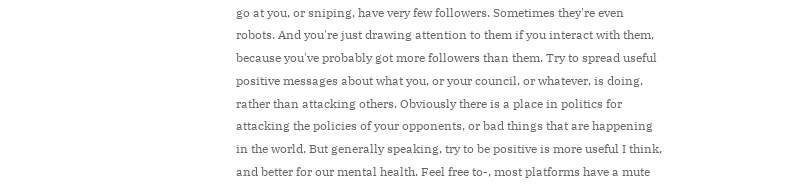go at you, or sniping, have very few followers. Sometimes they're even robots. And you're just drawing attention to them if you interact with them, because you've probably got more followers than them. Try to spread useful positive messages about what you, or your council, or whatever, is doing, rather than attacking others. Obviously there is a place in politics for attacking the policies of your opponents, or bad things that are happening in the world. But generally speaking, try to be positive is more useful I think, and better for our mental health. Feel free to-, most platforms have a mute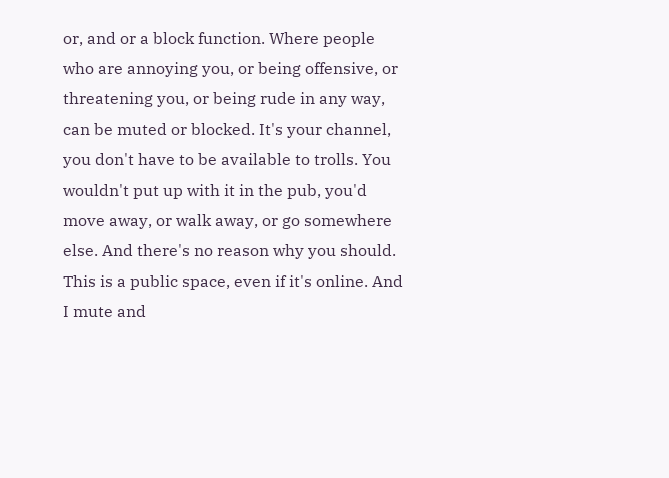or, and or a block function. Where people who are annoying you, or being offensive, or threatening you, or being rude in any way, can be muted or blocked. It's your channel, you don't have to be available to trolls. You wouldn't put up with it in the pub, you'd move away, or walk away, or go somewhere else. And there's no reason why you should. This is a public space, even if it's online. And I mute and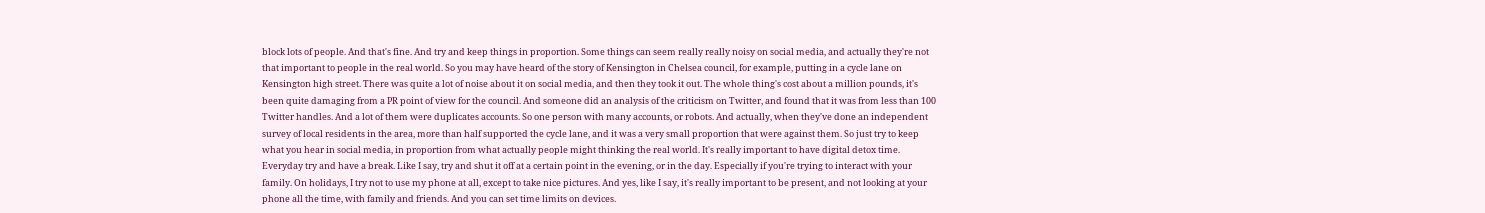block lots of people. And that's fine. And try and keep things in proportion. Some things can seem really really noisy on social media, and actually they're not that important to people in the real world. So you may have heard of the story of Kensington in Chelsea council, for example, putting in a cycle lane on Kensington high street. There was quite a lot of noise about it on social media, and then they took it out. The whole thing's cost about a million pounds, it's been quite damaging from a PR point of view for the council. And someone did an analysis of the criticism on Twitter, and found that it was from less than 100 Twitter handles. And a lot of them were duplicates accounts. So one person with many accounts, or robots. And actually, when they've done an independent survey of local residents in the area, more than half supported the cycle lane, and it was a very small proportion that were against them. So just try to keep what you hear in social media, in proportion from what actually people might thinking the real world. It's really important to have digital detox time. Everyday try and have a break. Like I say, try and shut it off at a certain point in the evening, or in the day. Especially if you're trying to interact with your family. On holidays, I try not to use my phone at all, except to take nice pictures. And yes, like I say, it's really important to be present, and not looking at your phone all the time, with family and friends. And you can set time limits on devices.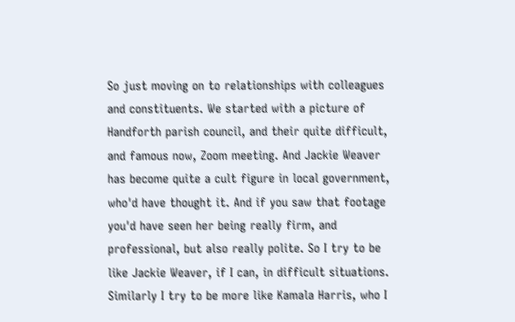So just moving on to relationships with colleagues and constituents. We started with a picture of Handforth parish council, and their quite difficult, and famous now, Zoom meeting. And Jackie Weaver has become quite a cult figure in local government, who'd have thought it. And if you saw that footage you'd have seen her being really firm, and professional, but also really polite. So I try to be like Jackie Weaver, if I can, in difficult situations. Similarly I try to be more like Kamala Harris, who I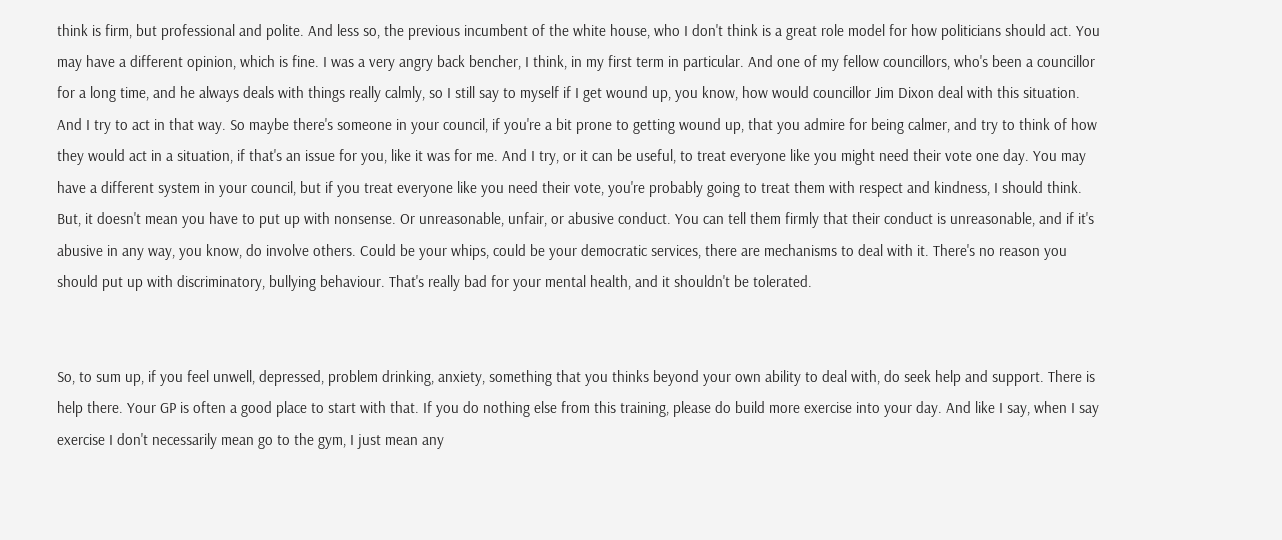think is firm, but professional and polite. And less so, the previous incumbent of the white house, who I don't think is a great role model for how politicians should act. You may have a different opinion, which is fine. I was a very angry back bencher, I think, in my first term in particular. And one of my fellow councillors, who's been a councillor for a long time, and he always deals with things really calmly, so I still say to myself if I get wound up, you know, how would councillor Jim Dixon deal with this situation. And I try to act in that way. So maybe there's someone in your council, if you're a bit prone to getting wound up, that you admire for being calmer, and try to think of how they would act in a situation, if that's an issue for you, like it was for me. And I try, or it can be useful, to treat everyone like you might need their vote one day. You may have a different system in your council, but if you treat everyone like you need their vote, you're probably going to treat them with respect and kindness, I should think. But, it doesn't mean you have to put up with nonsense. Or unreasonable, unfair, or abusive conduct. You can tell them firmly that their conduct is unreasonable, and if it's abusive in any way, you know, do involve others. Could be your whips, could be your democratic services, there are mechanisms to deal with it. There's no reason you should put up with discriminatory, bullying behaviour. That's really bad for your mental health, and it shouldn't be tolerated.


So, to sum up, if you feel unwell, depressed, problem drinking, anxiety, something that you thinks beyond your own ability to deal with, do seek help and support. There is help there. Your GP is often a good place to start with that. If you do nothing else from this training, please do build more exercise into your day. And like I say, when I say exercise I don't necessarily mean go to the gym, I just mean any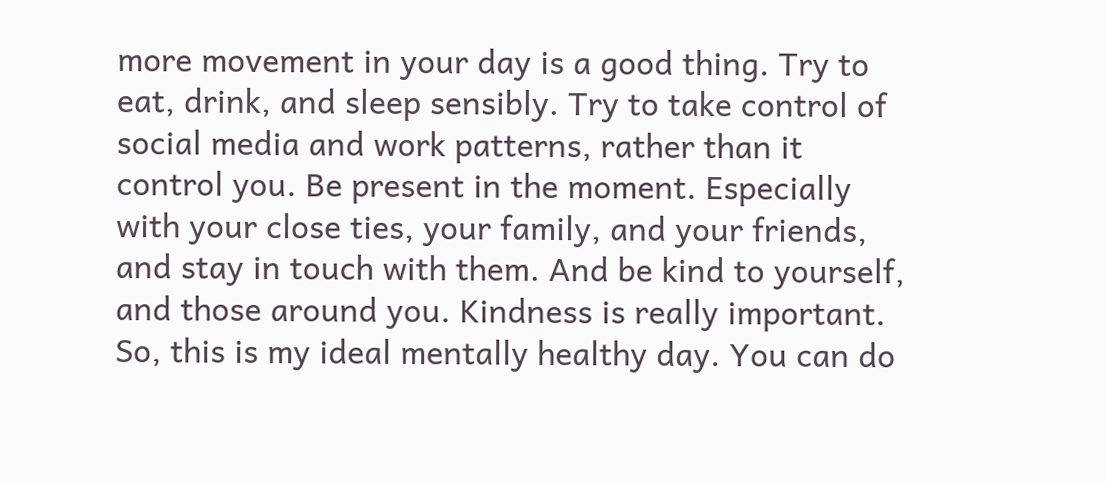more movement in your day is a good thing. Try to eat, drink, and sleep sensibly. Try to take control of social media and work patterns, rather than it control you. Be present in the moment. Especially with your close ties, your family, and your friends, and stay in touch with them. And be kind to yourself, and those around you. Kindness is really important. So, this is my ideal mentally healthy day. You can do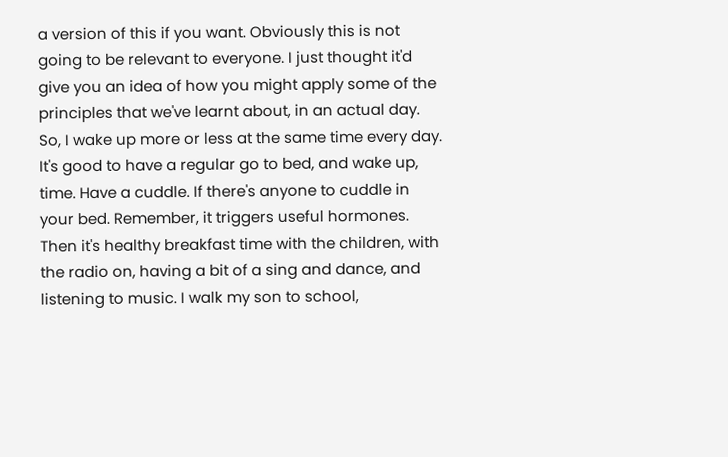a version of this if you want. Obviously this is not going to be relevant to everyone. I just thought it'd give you an idea of how you might apply some of the principles that we've learnt about, in an actual day. So, I wake up more or less at the same time every day. It's good to have a regular go to bed, and wake up, time. Have a cuddle. If there's anyone to cuddle in your bed. Remember, it triggers useful hormones. Then it's healthy breakfast time with the children, with the radio on, having a bit of a sing and dance, and listening to music. I walk my son to school,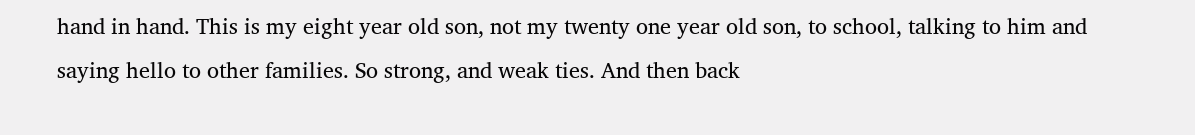hand in hand. This is my eight year old son, not my twenty one year old son, to school, talking to him and saying hello to other families. So strong, and weak ties. And then back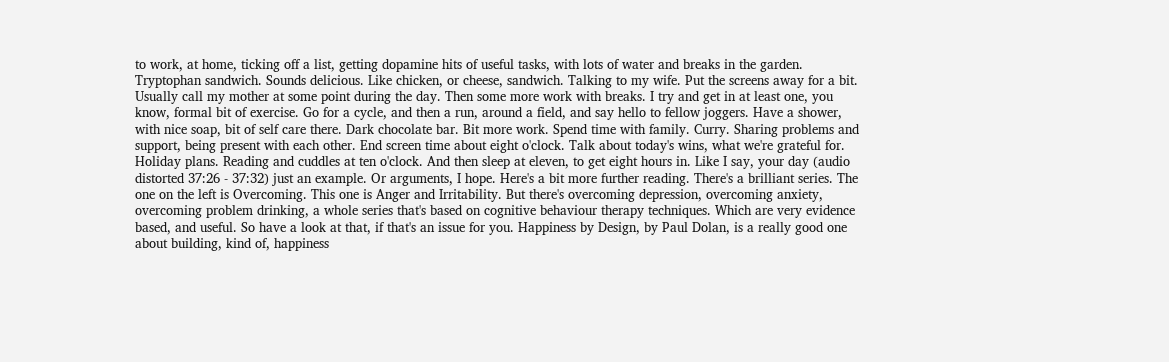to work, at home, ticking off a list, getting dopamine hits of useful tasks, with lots of water and breaks in the garden. Tryptophan sandwich. Sounds delicious. Like chicken, or cheese, sandwich. Talking to my wife. Put the screens away for a bit. Usually call my mother at some point during the day. Then some more work with breaks. I try and get in at least one, you know, formal bit of exercise. Go for a cycle, and then a run, around a field, and say hello to fellow joggers. Have a shower, with nice soap, bit of self care there. Dark chocolate bar. Bit more work. Spend time with family. Curry. Sharing problems and support, being present with each other. End screen time about eight o'clock. Talk about today's wins, what we're grateful for. Holiday plans. Reading and cuddles at ten o'clock. And then sleep at eleven, to get eight hours in. Like I say, your day (audio distorted 37:26 - 37:32) just an example. Or arguments, I hope. Here's a bit more further reading. There's a brilliant series. The one on the left is Overcoming. This one is Anger and Irritability. But there's overcoming depression, overcoming anxiety, overcoming problem drinking, a whole series that's based on cognitive behaviour therapy techniques. Which are very evidence based, and useful. So have a look at that, if that's an issue for you. Happiness by Design, by Paul Dolan, is a really good one about building, kind of, happiness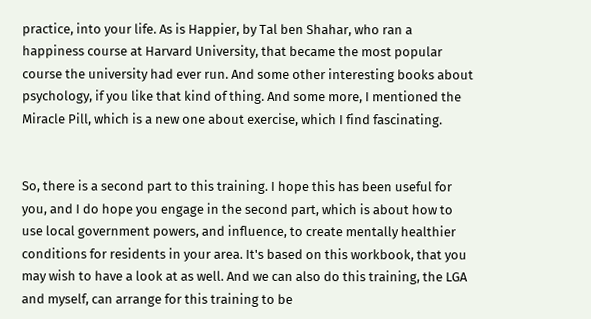practice, into your life. As is Happier, by Tal ben Shahar, who ran a happiness course at Harvard University, that became the most popular course the university had ever run. And some other interesting books about psychology, if you like that kind of thing. And some more, I mentioned the Miracle Pill, which is a new one about exercise, which I find fascinating.


So, there is a second part to this training. I hope this has been useful for you, and I do hope you engage in the second part, which is about how to use local government powers, and influence, to create mentally healthier conditions for residents in your area. It's based on this workbook, that you may wish to have a look at as well. And we can also do this training, the LGA and myself, can arrange for this training to be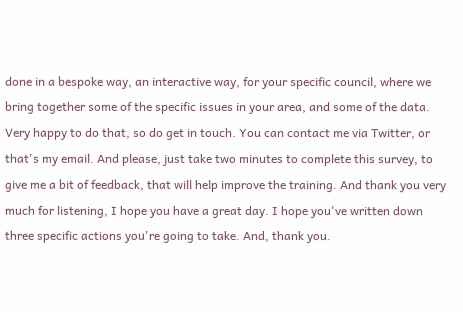done in a bespoke way, an interactive way, for your specific council, where we bring together some of the specific issues in your area, and some of the data. Very happy to do that, so do get in touch. You can contact me via Twitter, or that's my email. And please, just take two minutes to complete this survey, to give me a bit of feedback, that will help improve the training. And thank you very much for listening, I hope you have a great day. I hope you've written down three specific actions you're going to take. And, thank you.